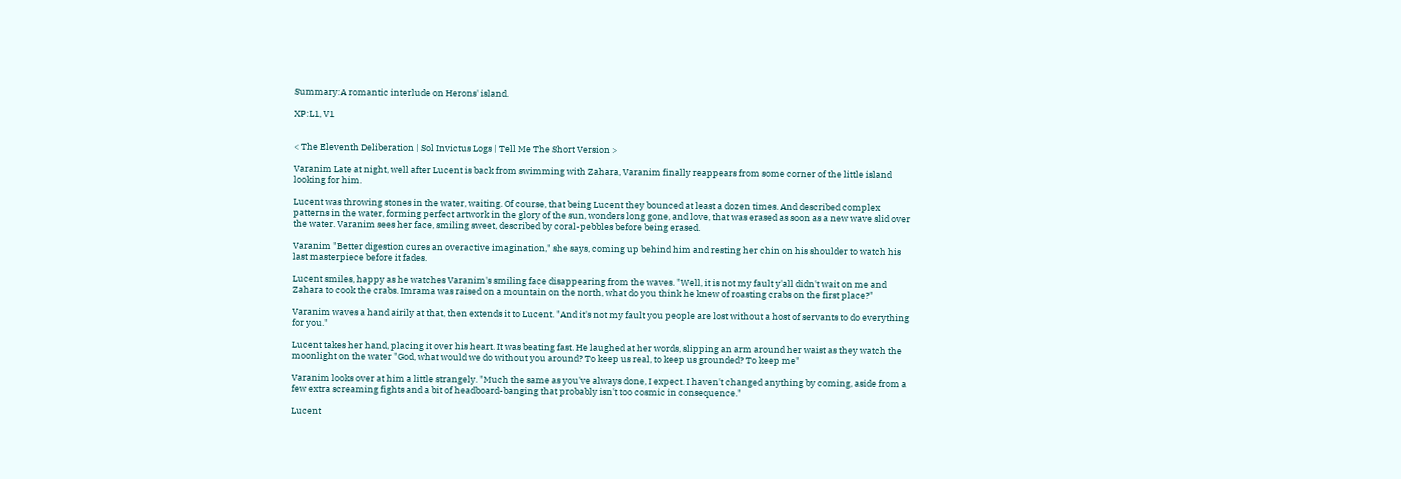Summary:A romantic interlude on Herons' island.

XP:L1, V1


< The Eleventh Deliberation | Sol Invictus Logs | Tell Me The Short Version >

Varanim Late at night, well after Lucent is back from swimming with Zahara, Varanim finally reappears from some corner of the little island looking for him.

Lucent was throwing stones in the water, waiting. Of course, that being Lucent they bounced at least a dozen times. And described complex patterns in the water, forming perfect artwork in the glory of the sun, wonders long gone, and love, that was erased as soon as a new wave slid over the water. Varanim sees her face, smiling sweet, described by coral-pebbles before being erased.

Varanim "Better digestion cures an overactive imagination," she says, coming up behind him and resting her chin on his shoulder to watch his last masterpiece before it fades.

Lucent smiles, happy as he watches Varanim's smiling face disappearing from the waves. "Well, it is not my fault y'all didn't wait on me and Zahara to cook the crabs. Imrama was raised on a mountain on the north, what do you think he knew of roasting crabs on the first place?"

Varanim waves a hand airily at that, then extends it to Lucent. "And it's not my fault you people are lost without a host of servants to do everything for you."

Lucent takes her hand, placing it over his heart. It was beating fast. He laughed at her words, slipping an arm around her waist as they watch the moonlight on the water "God, what would we do without you around? To keep us real, to keep us grounded? To keep me"

Varanim looks over at him a little strangely. "Much the same as you've always done, I expect. I haven't changed anything by coming, aside from a few extra screaming fights and a bit of headboard-banging that probably isn't too cosmic in consequence."

Lucent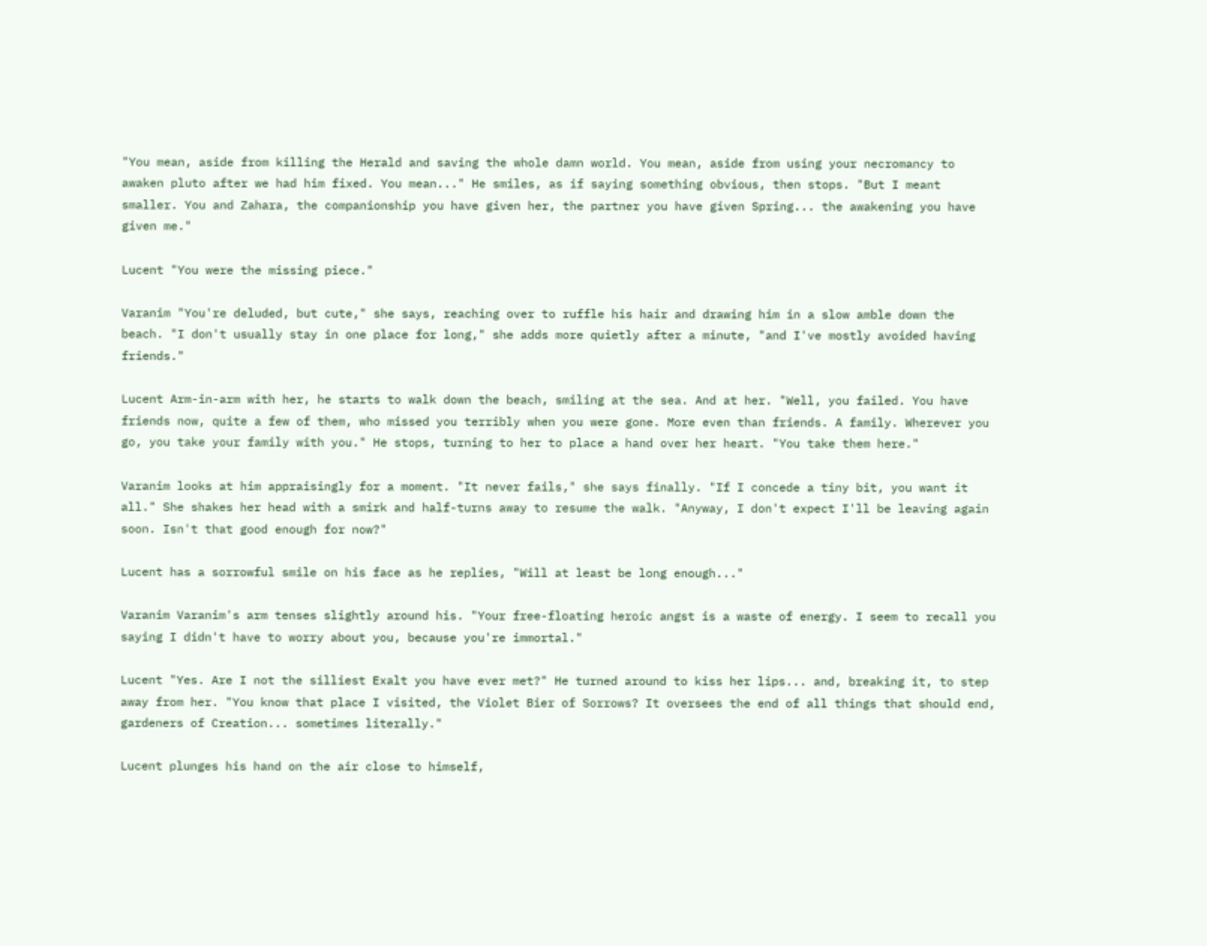"You mean, aside from killing the Herald and saving the whole damn world. You mean, aside from using your necromancy to awaken pluto after we had him fixed. You mean..." He smiles, as if saying something obvious, then stops. "But I meant smaller. You and Zahara, the companionship you have given her, the partner you have given Spring... the awakening you have given me."

Lucent "You were the missing piece."

Varanim "You're deluded, but cute," she says, reaching over to ruffle his hair and drawing him in a slow amble down the beach. "I don't usually stay in one place for long," she adds more quietly after a minute, "and I've mostly avoided having friends."

Lucent Arm-in-arm with her, he starts to walk down the beach, smiling at the sea. And at her. "Well, you failed. You have friends now, quite a few of them, who missed you terribly when you were gone. More even than friends. A family. Wherever you go, you take your family with you." He stops, turning to her to place a hand over her heart. "You take them here."

Varanim looks at him appraisingly for a moment. "It never fails," she says finally. "If I concede a tiny bit, you want it all." She shakes her head with a smirk and half-turns away to resume the walk. "Anyway, I don't expect I'll be leaving again soon. Isn't that good enough for now?"

Lucent has a sorrowful smile on his face as he replies, "Will at least be long enough..."

Varanim Varanim's arm tenses slightly around his. "Your free-floating heroic angst is a waste of energy. I seem to recall you saying I didn't have to worry about you, because you're immortal."

Lucent "Yes. Are I not the silliest Exalt you have ever met?" He turned around to kiss her lips... and, breaking it, to step away from her. "You know that place I visited, the Violet Bier of Sorrows? It oversees the end of all things that should end, gardeners of Creation... sometimes literally."

Lucent plunges his hand on the air close to himself,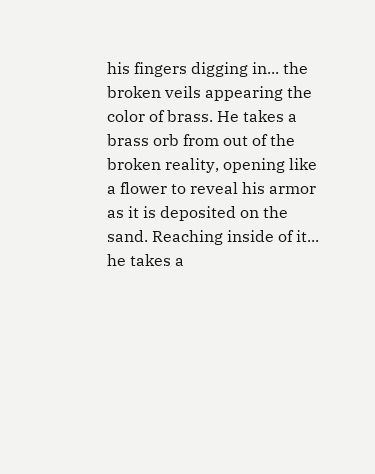his fingers digging in... the broken veils appearing the color of brass. He takes a brass orb from out of the broken reality, opening like a flower to reveal his armor as it is deposited on the sand. Reaching inside of it... he takes a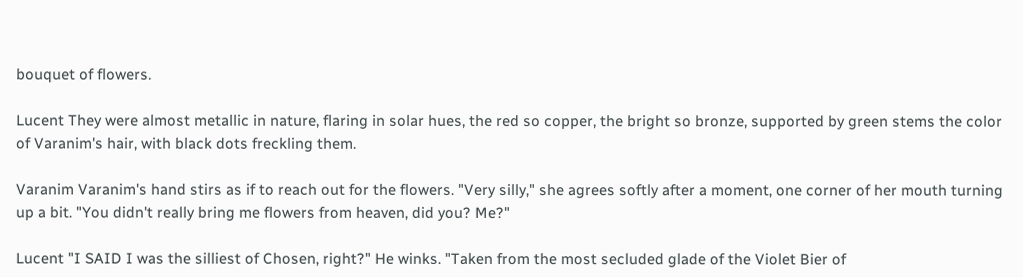bouquet of flowers.

Lucent They were almost metallic in nature, flaring in solar hues, the red so copper, the bright so bronze, supported by green stems the color of Varanim's hair, with black dots freckling them.

Varanim Varanim's hand stirs as if to reach out for the flowers. "Very silly," she agrees softly after a moment, one corner of her mouth turning up a bit. "You didn't really bring me flowers from heaven, did you? Me?"

Lucent "I SAID I was the silliest of Chosen, right?" He winks. "Taken from the most secluded glade of the Violet Bier of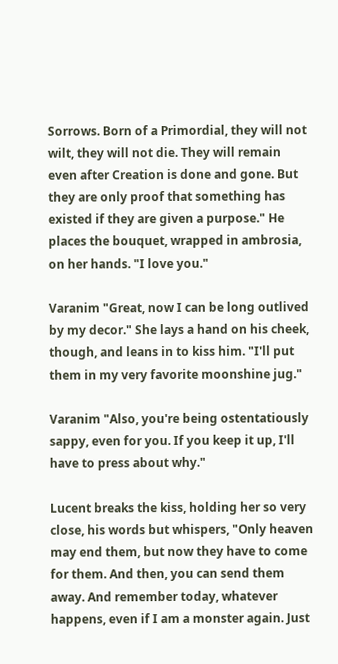Sorrows. Born of a Primordial, they will not wilt, they will not die. They will remain even after Creation is done and gone. But they are only proof that something has existed if they are given a purpose." He places the bouquet, wrapped in ambrosia, on her hands. "I love you."

Varanim "Great, now I can be long outlived by my decor." She lays a hand on his cheek, though, and leans in to kiss him. "I'll put them in my very favorite moonshine jug."

Varanim "Also, you're being ostentatiously sappy, even for you. If you keep it up, I'll have to press about why."

Lucent breaks the kiss, holding her so very close, his words but whispers, "Only heaven may end them, but now they have to come for them. And then, you can send them away. And remember today, whatever happens, even if I am a monster again. Just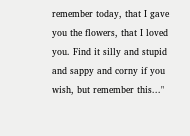remember today, that I gave you the flowers, that I loved you. Find it silly and stupid and sappy and corny if you wish, but remember this..."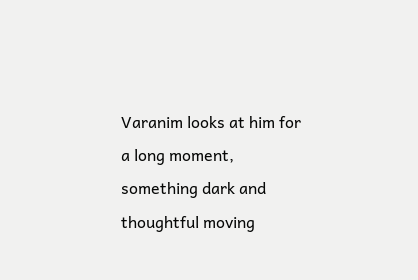Varanim looks at him for a long moment, something dark and thoughtful moving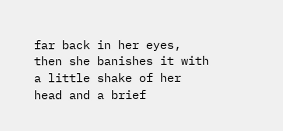far back in her eyes, then she banishes it with a little shake of her head and a brief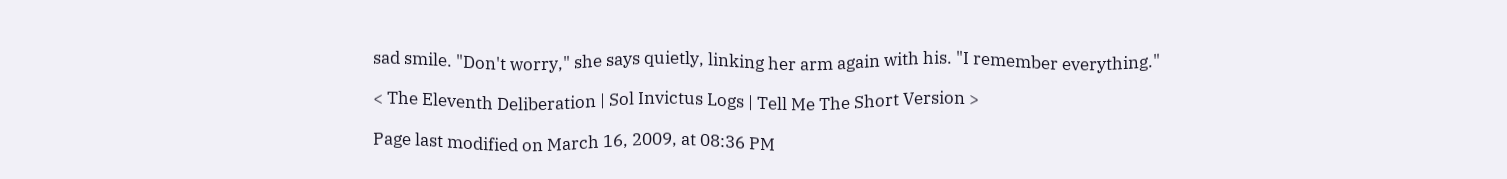sad smile. "Don't worry," she says quietly, linking her arm again with his. "I remember everything."

< The Eleventh Deliberation | Sol Invictus Logs | Tell Me The Short Version >

Page last modified on March 16, 2009, at 08:36 PM